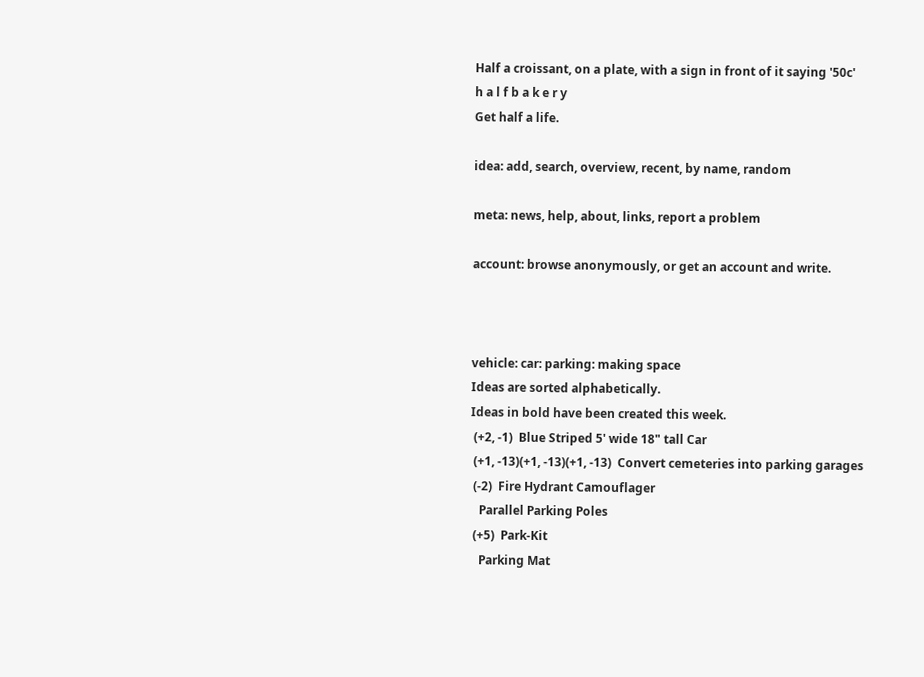Half a croissant, on a plate, with a sign in front of it saying '50c'
h a l f b a k e r y
Get half a life.

idea: add, search, overview, recent, by name, random

meta: news, help, about, links, report a problem

account: browse anonymously, or get an account and write.



vehicle: car: parking: making space
Ideas are sorted alphabetically.
Ideas in bold have been created this week.
 (+2, -1)  Blue Striped 5' wide 18" tall Car
 (+1, -13)(+1, -13)(+1, -13)  Convert cemeteries into parking garages
 (-2)  Fire Hydrant Camouflager
   Parallel Parking Poles
 (+5)  Park-Kit
   Parking Mat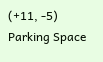(+11, -5)  Parking Space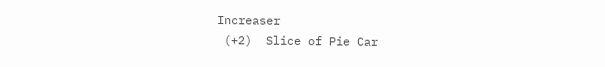Increaser
 (+2)  Slice of Pie Car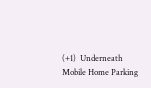(+1)  Underneath Mobile Home Parking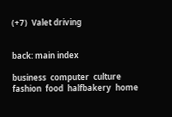(+7)  Valet driving


back: main index

business  computer  culture  fashion  food  halfbakery  home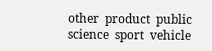other  product  public  science  sport  vehicle